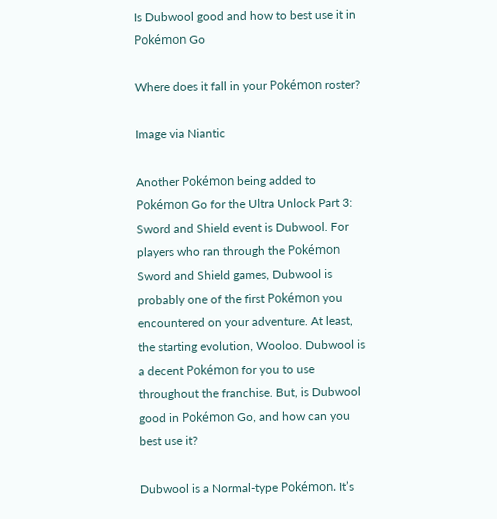Is Dubwool good and how to best use it in Pokémon Go

Where does it fall in your Pokémon roster?

Image via Niantic

Another Pokémon being added to Pokémon Go for the Ultra Unlock Part 3: Sword and Shield event is Dubwool. For players who ran through the Pokémon Sword and Shield games, Dubwool is probably one of the first Pokémon you encountered on your adventure. At least, the starting evolution, Wooloo. Dubwool is a decent Pokémon for you to use throughout the franchise. But, is Dubwool good in Pokémon Go, and how can you best use it?

Dubwool is a Normal-type Pokémon. It’s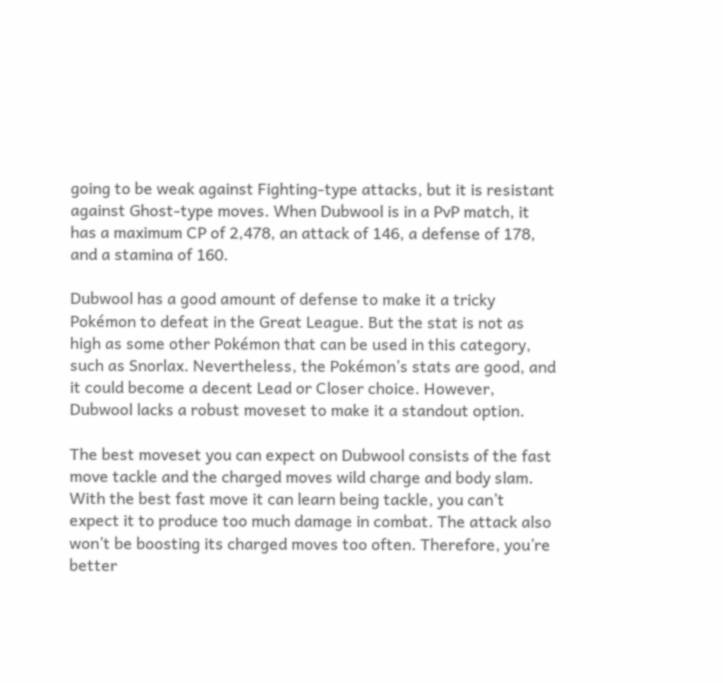going to be weak against Fighting-type attacks, but it is resistant against Ghost-type moves. When Dubwool is in a PvP match, it has a maximum CP of 2,478, an attack of 146, a defense of 178, and a stamina of 160.

Dubwool has a good amount of defense to make it a tricky Pokémon to defeat in the Great League. But the stat is not as high as some other Pokémon that can be used in this category, such as Snorlax. Nevertheless, the Pokémon’s stats are good, and it could become a decent Lead or Closer choice. However, Dubwool lacks a robust moveset to make it a standout option.

The best moveset you can expect on Dubwool consists of the fast move tackle and the charged moves wild charge and body slam. With the best fast move it can learn being tackle, you can’t expect it to produce too much damage in combat. The attack also won’t be boosting its charged moves too often. Therefore, you’re better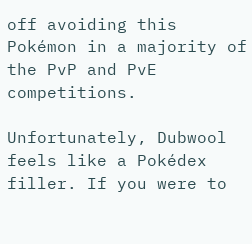off avoiding this Pokémon in a majority of the PvP and PvE competitions.

Unfortunately, Dubwool feels like a Pokédex filler. If you were to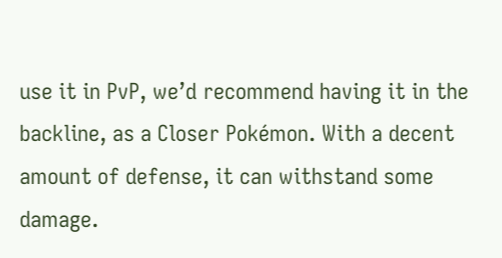use it in PvP, we’d recommend having it in the backline, as a Closer Pokémon. With a decent amount of defense, it can withstand some damage.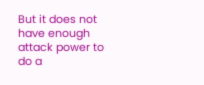But it does not have enough attack power to do a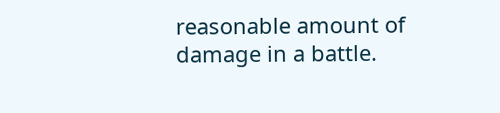reasonable amount of damage in a battle.